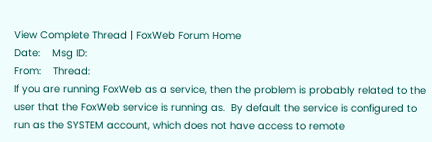View Complete Thread | FoxWeb Forum Home
Date:    Msg ID:
From:    Thread:
If you are running FoxWeb as a service, then the problem is probably related to the user that the FoxWeb service is running as.  By default the service is configured to run as the SYSTEM account, which does not have access to remote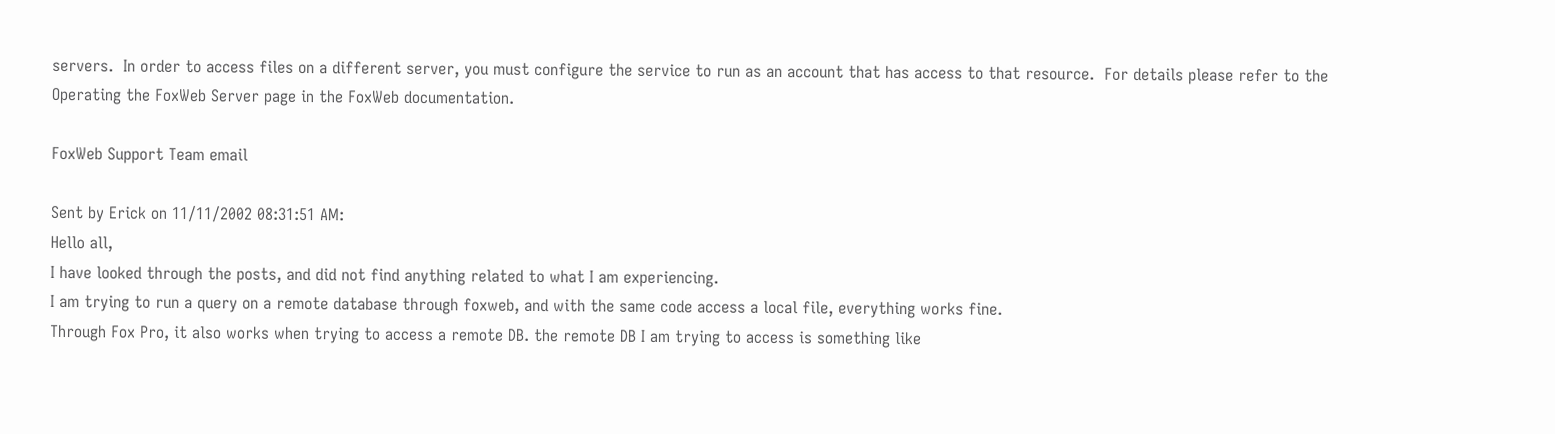servers.  In order to access files on a different server, you must configure the service to run as an account that has access to that resource.  For details please refer to the Operating the FoxWeb Server page in the FoxWeb documentation.

FoxWeb Support Team email

Sent by Erick on 11/11/2002 08:31:51 AM:
Hello all,
I have looked through the posts, and did not find anything related to what I am experiencing.
I am trying to run a query on a remote database through foxweb, and with the same code access a local file, everything works fine.
Through Fox Pro, it also works when trying to access a remote DB. the remote DB I am trying to access is something like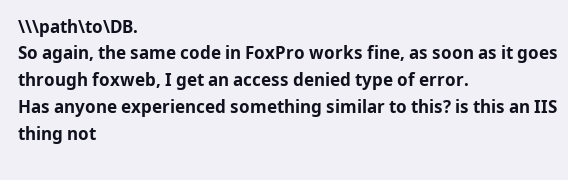\\\path\to\DB.
So again, the same code in FoxPro works fine, as soon as it goes through foxweb, I get an access denied type of error.
Has anyone experienced something similar to this? is this an IIS thing not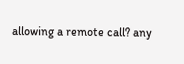allowing a remote call? any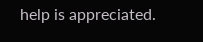help is appreciated.